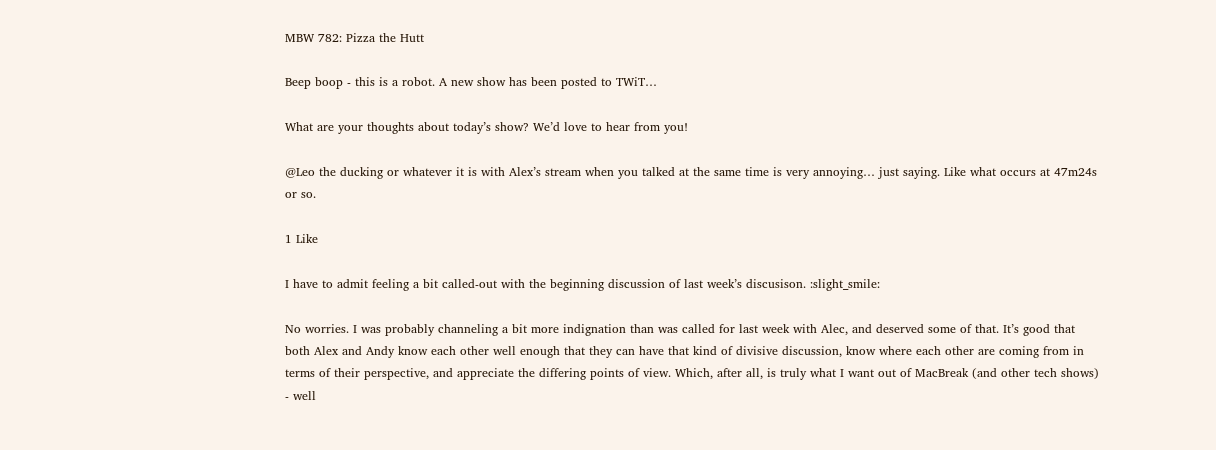MBW 782: Pizza the Hutt

Beep boop - this is a robot. A new show has been posted to TWiT…

What are your thoughts about today’s show? We’d love to hear from you!

@Leo the ducking or whatever it is with Alex’s stream when you talked at the same time is very annoying… just saying. Like what occurs at 47m24s or so.

1 Like

I have to admit feeling a bit called-out with the beginning discussion of last week’s discusison. :slight_smile:

No worries. I was probably channeling a bit more indignation than was called for last week with Alec, and deserved some of that. It’s good that both Alex and Andy know each other well enough that they can have that kind of divisive discussion, know where each other are coming from in terms of their perspective, and appreciate the differing points of view. Which, after all, is truly what I want out of MacBreak (and other tech shows) - well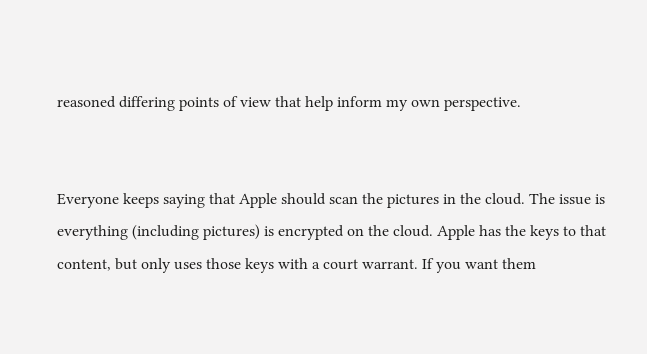reasoned differing points of view that help inform my own perspective.


Everyone keeps saying that Apple should scan the pictures in the cloud. The issue is everything (including pictures) is encrypted on the cloud. Apple has the keys to that content, but only uses those keys with a court warrant. If you want them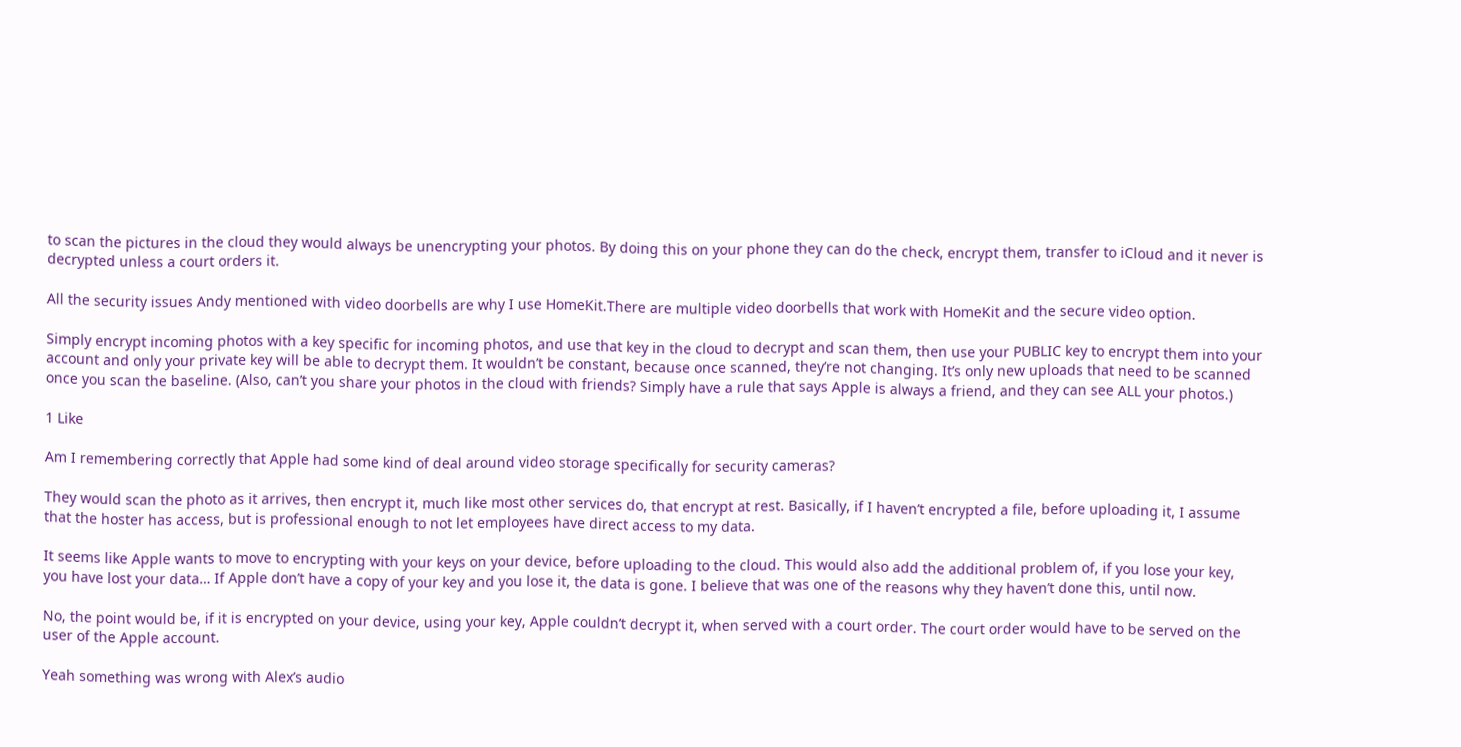to scan the pictures in the cloud they would always be unencrypting your photos. By doing this on your phone they can do the check, encrypt them, transfer to iCloud and it never is decrypted unless a court orders it.

All the security issues Andy mentioned with video doorbells are why I use HomeKit.There are multiple video doorbells that work with HomeKit and the secure video option.

Simply encrypt incoming photos with a key specific for incoming photos, and use that key in the cloud to decrypt and scan them, then use your PUBLIC key to encrypt them into your account and only your private key will be able to decrypt them. It wouldn’t be constant, because once scanned, they’re not changing. It’s only new uploads that need to be scanned once you scan the baseline. (Also, can’t you share your photos in the cloud with friends? Simply have a rule that says Apple is always a friend, and they can see ALL your photos.)

1 Like

Am I remembering correctly that Apple had some kind of deal around video storage specifically for security cameras?

They would scan the photo as it arrives, then encrypt it, much like most other services do, that encrypt at rest. Basically, if I haven’t encrypted a file, before uploading it, I assume that the hoster has access, but is professional enough to not let employees have direct access to my data.

It seems like Apple wants to move to encrypting with your keys on your device, before uploading to the cloud. This would also add the additional problem of, if you lose your key, you have lost your data… If Apple don’t have a copy of your key and you lose it, the data is gone. I believe that was one of the reasons why they haven’t done this, until now.

No, the point would be, if it is encrypted on your device, using your key, Apple couldn’t decrypt it, when served with a court order. The court order would have to be served on the user of the Apple account.

Yeah something was wrong with Alex’s audio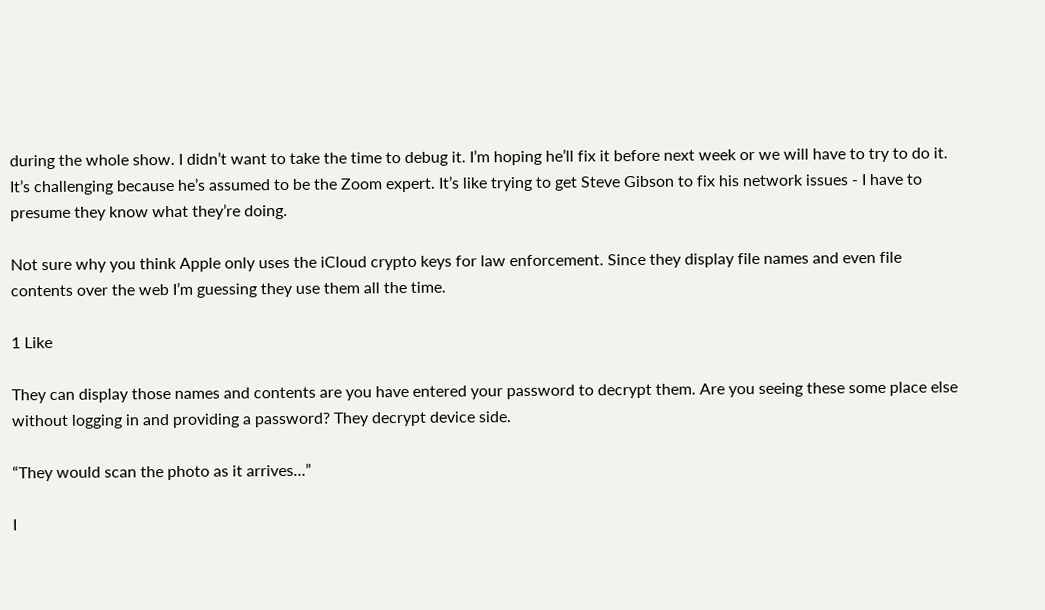during the whole show. I didn’t want to take the time to debug it. I’m hoping he’ll fix it before next week or we will have to try to do it. It’s challenging because he’s assumed to be the Zoom expert. It’s like trying to get Steve Gibson to fix his network issues - I have to presume they know what they’re doing.

Not sure why you think Apple only uses the iCloud crypto keys for law enforcement. Since they display file names and even file contents over the web I’m guessing they use them all the time.

1 Like

They can display those names and contents are you have entered your password to decrypt them. Are you seeing these some place else without logging in and providing a password? They decrypt device side.

“They would scan the photo as it arrives…”

I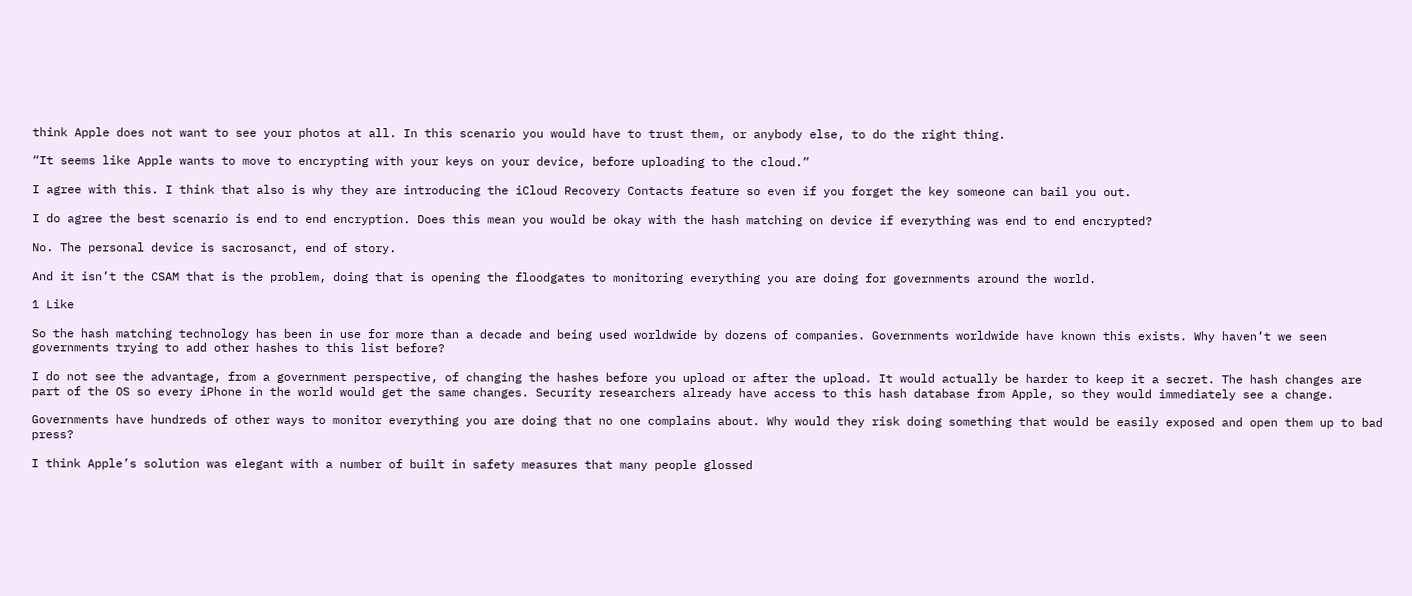think Apple does not want to see your photos at all. In this scenario you would have to trust them, or anybody else, to do the right thing.

“It seems like Apple wants to move to encrypting with your keys on your device, before uploading to the cloud.”

I agree with this. I think that also is why they are introducing the iCloud Recovery Contacts feature so even if you forget the key someone can bail you out.

I do agree the best scenario is end to end encryption. Does this mean you would be okay with the hash matching on device if everything was end to end encrypted?

No. The personal device is sacrosanct, end of story.

And it isn’t the CSAM that is the problem, doing that is opening the floodgates to monitoring everything you are doing for governments around the world.

1 Like

So the hash matching technology has been in use for more than a decade and being used worldwide by dozens of companies. Governments worldwide have known this exists. Why haven’t we seen governments trying to add other hashes to this list before?

I do not see the advantage, from a government perspective, of changing the hashes before you upload or after the upload. It would actually be harder to keep it a secret. The hash changes are part of the OS so every iPhone in the world would get the same changes. Security researchers already have access to this hash database from Apple, so they would immediately see a change.

Governments have hundreds of other ways to monitor everything you are doing that no one complains about. Why would they risk doing something that would be easily exposed and open them up to bad press?

I think Apple’s solution was elegant with a number of built in safety measures that many people glossed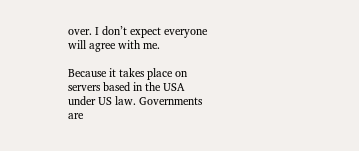over. I don’t expect everyone will agree with me.

Because it takes place on servers based in the USA under US law. Governments are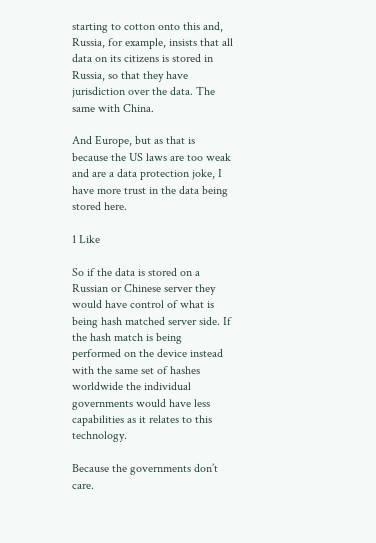starting to cotton onto this and, Russia, for example, insists that all data on its citizens is stored in Russia, so that they have jurisdiction over the data. The same with China.

And Europe, but as that is because the US laws are too weak and are a data protection joke, I have more trust in the data being stored here.

1 Like

So if the data is stored on a Russian or Chinese server they would have control of what is being hash matched server side. If the hash match is being performed on the device instead with the same set of hashes worldwide the individual governments would have less capabilities as it relates to this technology.

Because the governments don’t care.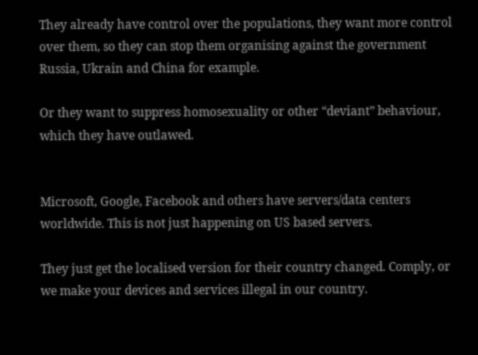They already have control over the populations, they want more control over them, so they can stop them organising against the government Russia, Ukrain and China for example.

Or they want to suppress homosexuality or other “deviant” behaviour, which they have outlawed.


Microsoft, Google, Facebook and others have servers/data centers worldwide. This is not just happening on US based servers.

They just get the localised version for their country changed. Comply, or we make your devices and services illegal in our country.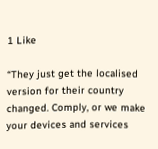1 Like

“They just get the localised version for their country changed. Comply, or we make your devices and services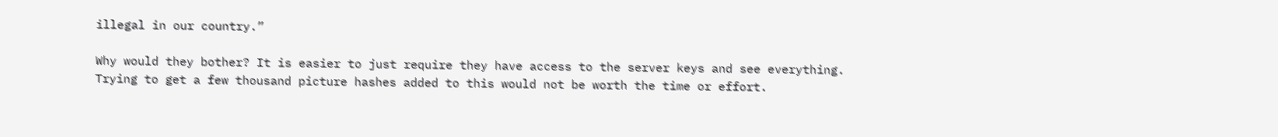illegal in our country.”

Why would they bother? It is easier to just require they have access to the server keys and see everything. Trying to get a few thousand picture hashes added to this would not be worth the time or effort.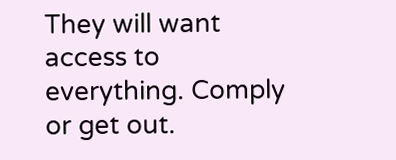They will want access to everything. Comply or get out.